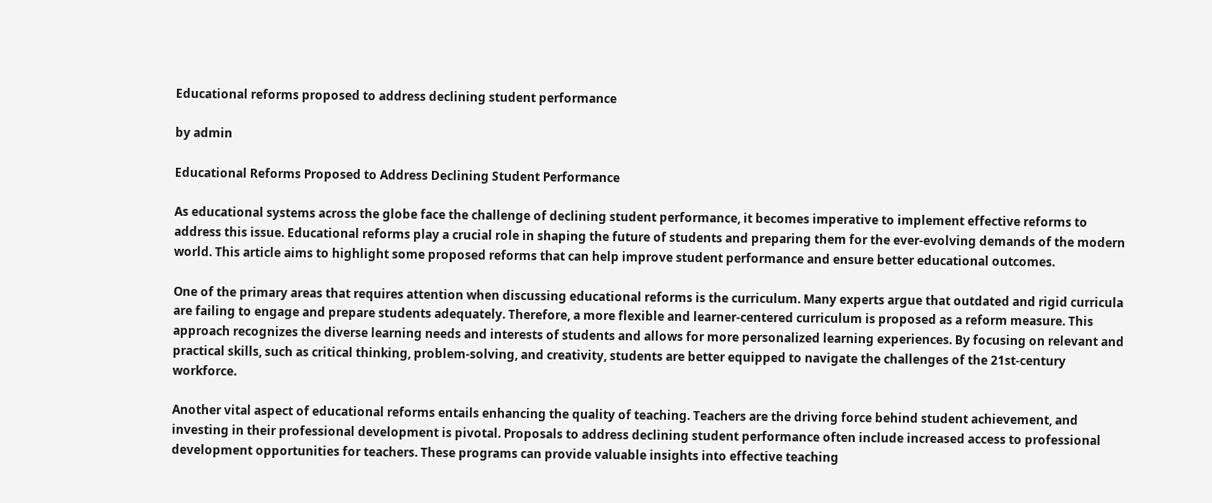Educational reforms proposed to address declining student performance

by admin

Educational Reforms Proposed to Address Declining Student Performance

As educational systems across the globe face the challenge of declining student performance, it becomes imperative to implement effective reforms to address this issue. Educational reforms play a crucial role in shaping the future of students and preparing them for the ever-evolving demands of the modern world. This article aims to highlight some proposed reforms that can help improve student performance and ensure better educational outcomes.

One of the primary areas that requires attention when discussing educational reforms is the curriculum. Many experts argue that outdated and rigid curricula are failing to engage and prepare students adequately. Therefore, a more flexible and learner-centered curriculum is proposed as a reform measure. This approach recognizes the diverse learning needs and interests of students and allows for more personalized learning experiences. By focusing on relevant and practical skills, such as critical thinking, problem-solving, and creativity, students are better equipped to navigate the challenges of the 21st-century workforce.

Another vital aspect of educational reforms entails enhancing the quality of teaching. Teachers are the driving force behind student achievement, and investing in their professional development is pivotal. Proposals to address declining student performance often include increased access to professional development opportunities for teachers. These programs can provide valuable insights into effective teaching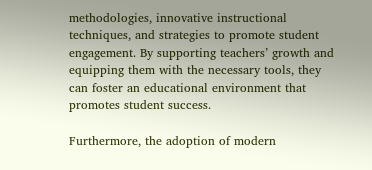methodologies, innovative instructional techniques, and strategies to promote student engagement. By supporting teachers’ growth and equipping them with the necessary tools, they can foster an educational environment that promotes student success.

Furthermore, the adoption of modern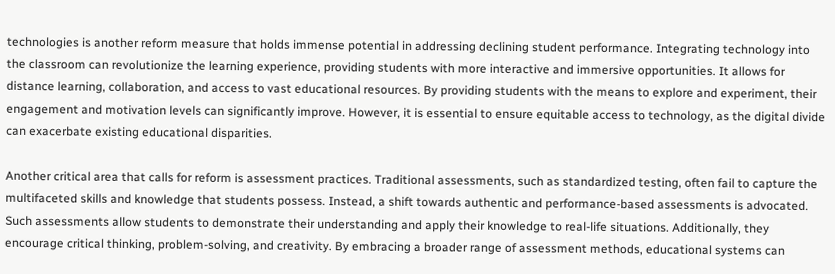technologies is another reform measure that holds immense potential in addressing declining student performance. Integrating technology into the classroom can revolutionize the learning experience, providing students with more interactive and immersive opportunities. It allows for distance learning, collaboration, and access to vast educational resources. By providing students with the means to explore and experiment, their engagement and motivation levels can significantly improve. However, it is essential to ensure equitable access to technology, as the digital divide can exacerbate existing educational disparities.

Another critical area that calls for reform is assessment practices. Traditional assessments, such as standardized testing, often fail to capture the multifaceted skills and knowledge that students possess. Instead, a shift towards authentic and performance-based assessments is advocated. Such assessments allow students to demonstrate their understanding and apply their knowledge to real-life situations. Additionally, they encourage critical thinking, problem-solving, and creativity. By embracing a broader range of assessment methods, educational systems can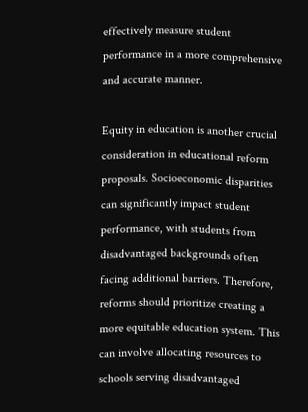effectively measure student performance in a more comprehensive and accurate manner.

Equity in education is another crucial consideration in educational reform proposals. Socioeconomic disparities can significantly impact student performance, with students from disadvantaged backgrounds often facing additional barriers. Therefore, reforms should prioritize creating a more equitable education system. This can involve allocating resources to schools serving disadvantaged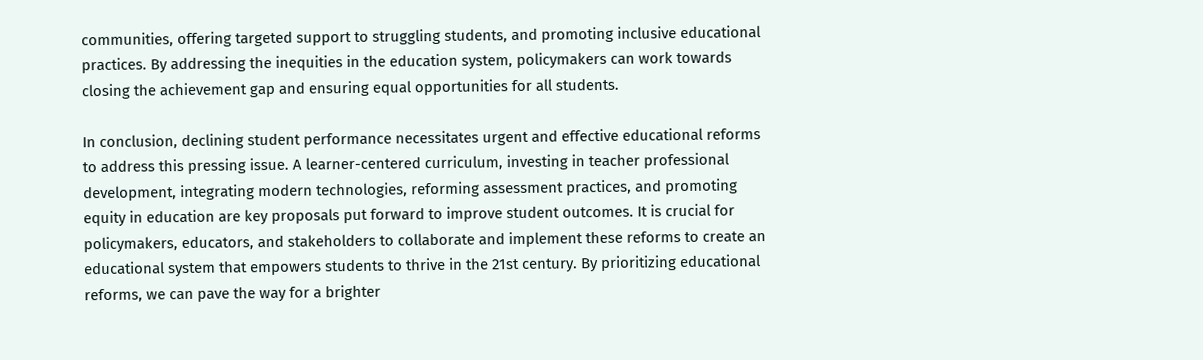communities, offering targeted support to struggling students, and promoting inclusive educational practices. By addressing the inequities in the education system, policymakers can work towards closing the achievement gap and ensuring equal opportunities for all students.

In conclusion, declining student performance necessitates urgent and effective educational reforms to address this pressing issue. A learner-centered curriculum, investing in teacher professional development, integrating modern technologies, reforming assessment practices, and promoting equity in education are key proposals put forward to improve student outcomes. It is crucial for policymakers, educators, and stakeholders to collaborate and implement these reforms to create an educational system that empowers students to thrive in the 21st century. By prioritizing educational reforms, we can pave the way for a brighter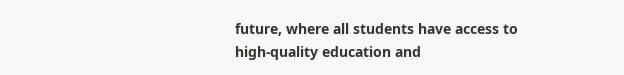future, where all students have access to high-quality education and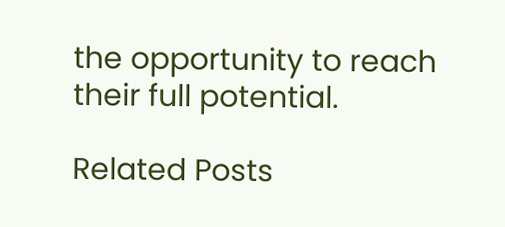the opportunity to reach their full potential.

Related Posts